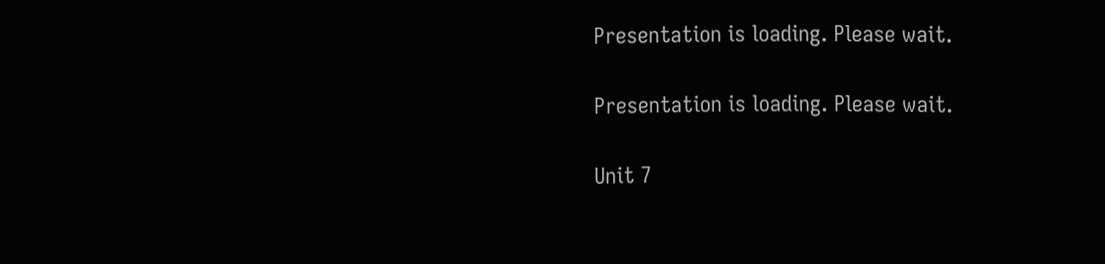Presentation is loading. Please wait.

Presentation is loading. Please wait.

Unit 7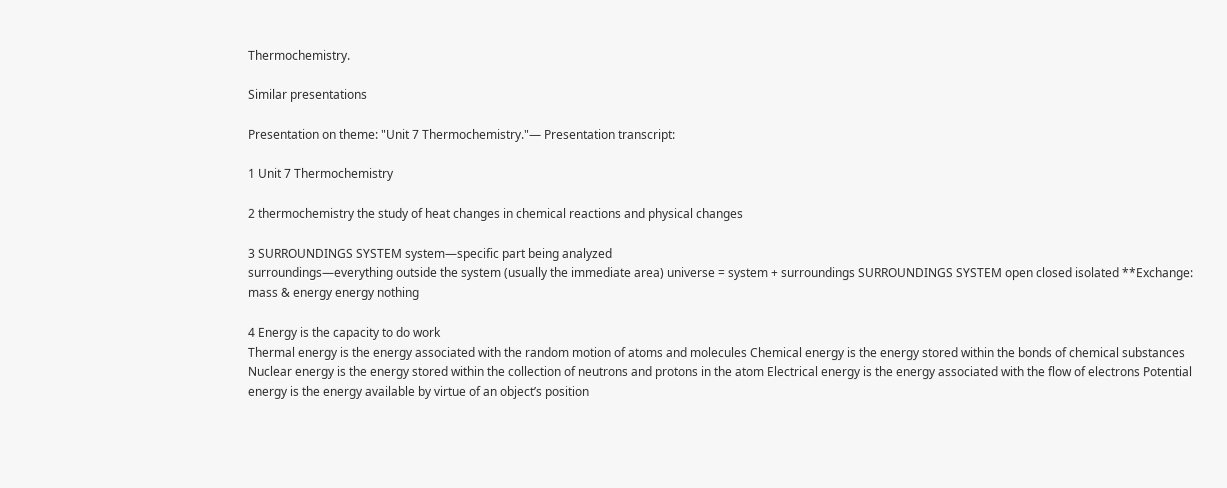Thermochemistry.

Similar presentations

Presentation on theme: "Unit 7 Thermochemistry."— Presentation transcript:

1 Unit 7 Thermochemistry

2 thermochemistry the study of heat changes in chemical reactions and physical changes

3 SURROUNDINGS SYSTEM system—specific part being analyzed
surroundings—everything outside the system (usually the immediate area) universe = system + surroundings SURROUNDINGS SYSTEM open closed isolated **Exchange: mass & energy energy nothing

4 Energy is the capacity to do work
Thermal energy is the energy associated with the random motion of atoms and molecules Chemical energy is the energy stored within the bonds of chemical substances Nuclear energy is the energy stored within the collection of neutrons and protons in the atom Electrical energy is the energy associated with the flow of electrons Potential energy is the energy available by virtue of an object’s position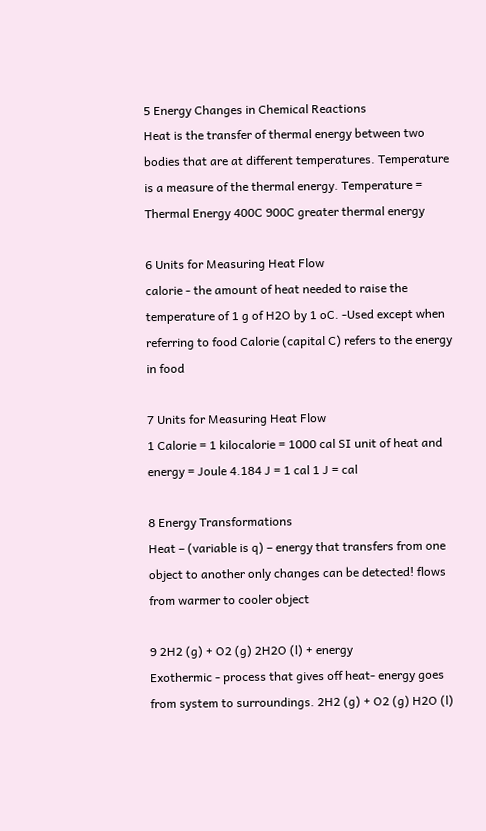5 Energy Changes in Chemical Reactions
Heat is the transfer of thermal energy between two bodies that are at different temperatures. Temperature is a measure of the thermal energy. Temperature = Thermal Energy 400C 900C greater thermal energy

6 Units for Measuring Heat Flow
calorie - the amount of heat needed to raise the temperature of 1 g of H2O by 1 oC. -Used except when referring to food Calorie (capital C) refers to the energy in food

7 Units for Measuring Heat Flow
1 Calorie = 1 kilocalorie = 1000 cal SI unit of heat and energy = Joule 4.184 J = 1 cal 1 J = cal

8 Energy Transformations
Heat – (variable is q) – energy that transfers from one object to another only changes can be detected! flows from warmer to cooler object

9 2H2 (g) + O2 (g) 2H2O (l) + energy
Exothermic - process that gives off heat- energy goes from system to surroundings. 2H2 (g) + O2 (g) H2O (l)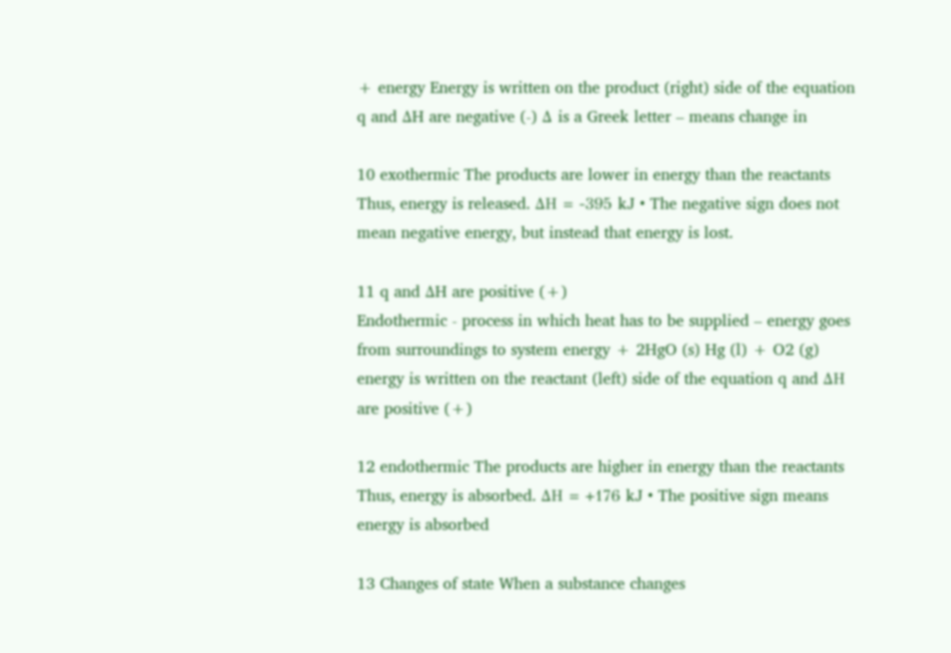+ energy Energy is written on the product (right) side of the equation q and ΔH are negative (-) Δ is a Greek letter – means change in

10 exothermic The products are lower in energy than the reactants Thus, energy is released. ΔH = -395 kJ • The negative sign does not mean negative energy, but instead that energy is lost.

11 q and ΔH are positive (+)
Endothermic - process in which heat has to be supplied – energy goes from surroundings to system energy + 2HgO (s) Hg (l) + O2 (g) energy is written on the reactant (left) side of the equation q and ΔH are positive (+)

12 endothermic The products are higher in energy than the reactants Thus, energy is absorbed. ΔH = +176 kJ • The positive sign means energy is absorbed

13 Changes of state When a substance changes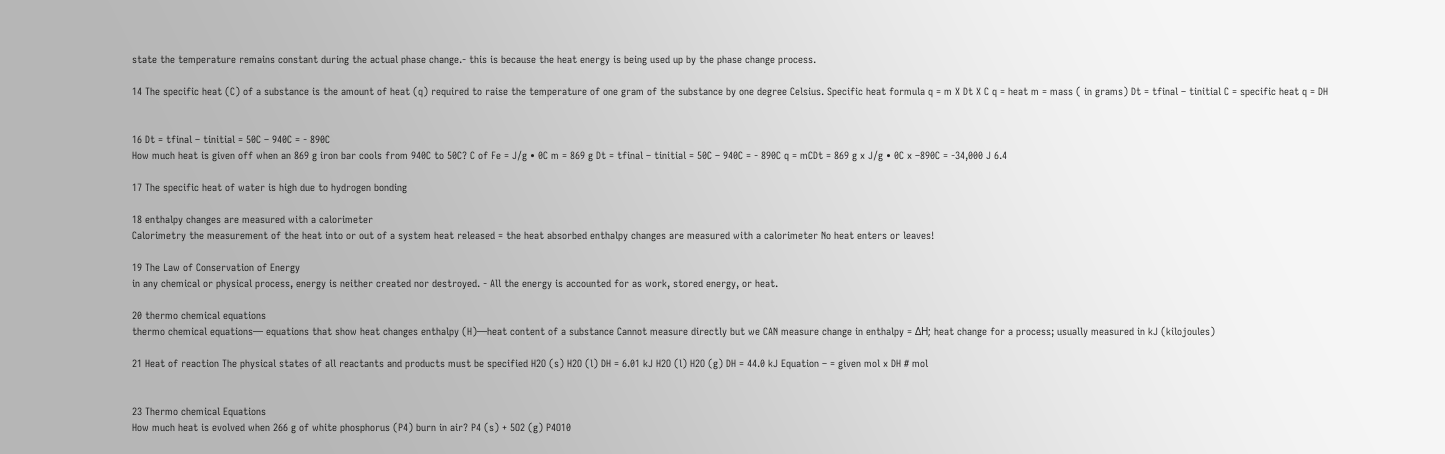state the temperature remains constant during the actual phase change.- this is because the heat energy is being used up by the phase change process.

14 The specific heat (C) of a substance is the amount of heat (q) required to raise the temperature of one gram of the substance by one degree Celsius. Specific heat formula q = m X Dt X C q = heat m = mass ( in grams) Dt = tfinal – tinitial C = specific heat q = DH


16 Dt = tfinal – tinitial = 50C – 940C = - 890C
How much heat is given off when an 869 g iron bar cools from 940C to 50C? C of Fe = J/g • 0C m = 869 g Dt = tfinal – tinitial = 50C – 940C = - 890C q = mCDt = 869 g x J/g • 0C x –890C = -34,000 J 6.4

17 The specific heat of water is high due to hydrogen bonding

18 enthalpy changes are measured with a calorimeter
Calorimetry the measurement of the heat into or out of a system heat released = the heat absorbed enthalpy changes are measured with a calorimeter No heat enters or leaves!

19 The Law of Conservation of Energy
in any chemical or physical process, energy is neither created nor destroyed. - All the energy is accounted for as work, stored energy, or heat.

20 thermo chemical equations
thermo chemical equations— equations that show heat changes enthalpy (H)—heat content of a substance Cannot measure directly but we CAN measure change in enthalpy = ΔH; heat change for a process; usually measured in kJ (kilojoules)

21 Heat of reaction The physical states of all reactants and products must be specified H2O (s) H2O (l) DH = 6.01 kJ H2O (l) H2O (g) DH = 44.0 kJ Equation – = given mol x DH # mol


23 Thermo chemical Equations
How much heat is evolved when 266 g of white phosphorus (P4) burn in air? P4 (s) + 5O2 (g) P4O10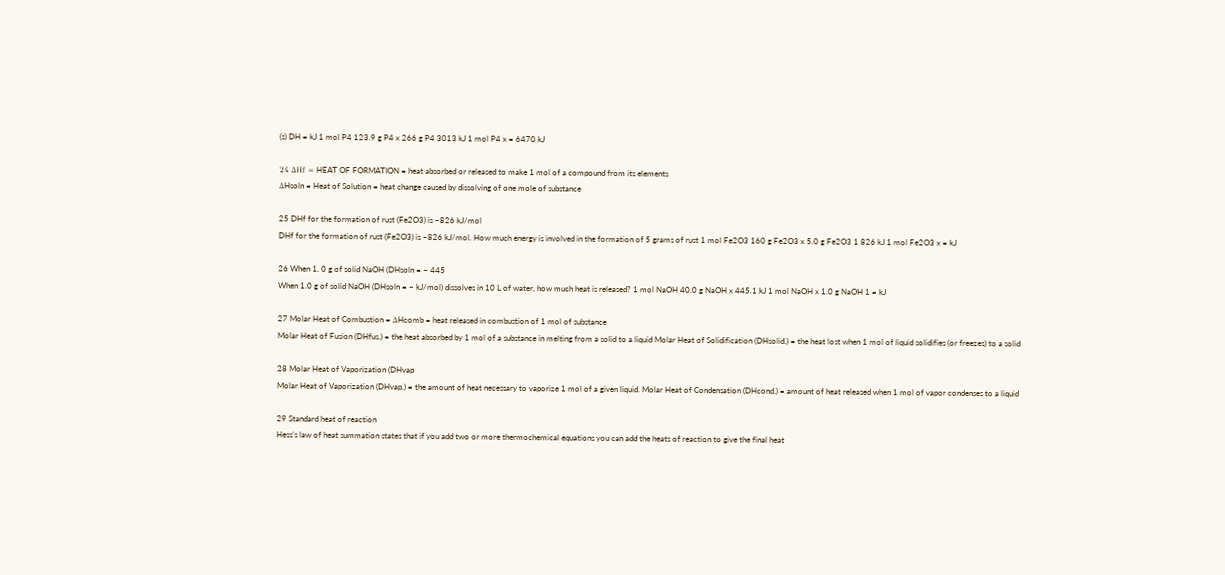(s) DH = kJ 1 mol P4 123.9 g P4 x 266 g P4 3013 kJ 1 mol P4 x = 6470 kJ

24 ΔHf = HEAT OF FORMATION = heat absorbed or released to make 1 mol of a compound from its elements
ΔHsoln = Heat of Solution = heat change caused by dissolving of one mole of substance

25 DHf for the formation of rust (Fe2O3) is –826 kJ/mol
DHf for the formation of rust (Fe2O3) is –826 kJ/mol. How much energy is involved in the formation of 5 grams of rust 1 mol Fe2O3 160 g Fe2O3 x 5.0 g Fe2O3 1 826 kJ 1 mol Fe2O3 x = kJ

26 When 1. 0 g of solid NaOH (DHsoln = – 445
When 1.0 g of solid NaOH (DHsoln = – kJ/mol) dissolves in 10 L of water, how much heat is released? 1 mol NaOH 40.0 g NaOH x 445.1 kJ 1 mol NaOH x 1.0 g NaOH 1 = kJ

27 Molar Heat of Combustion = ΔHcomb = heat released in combustion of 1 mol of substance
Molar Heat of Fusion (DHfus.) = the heat absorbed by 1 mol of a substance in melting from a solid to a liquid Molar Heat of Solidification (DHsolid.) = the heat lost when 1 mol of liquid solidifies (or freezes) to a solid

28 Molar Heat of Vaporization (DHvap
Molar Heat of Vaporization (DHvap.) = the amount of heat necessary to vaporize 1 mol of a given liquid. Molar Heat of Condensation (DHcond.) = amount of heat released when 1 mol of vapor condenses to a liquid

29 Standard heat of reaction
Hess’s law of heat summation states that if you add two or more thermochemical equations you can add the heats of reaction to give the final heat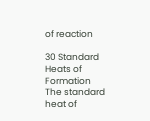of reaction

30 Standard Heats of Formation
The standard heat of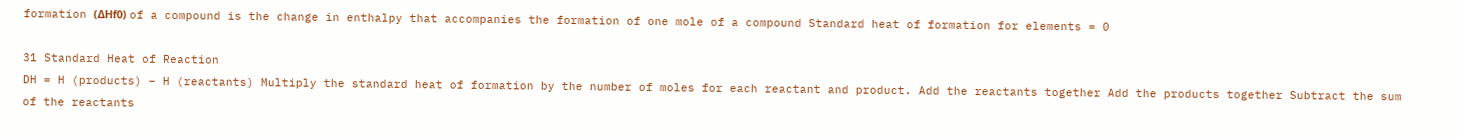formation (ΔHf0) of a compound is the change in enthalpy that accompanies the formation of one mole of a compound Standard heat of formation for elements = 0

31 Standard Heat of Reaction
DH = H (products) – H (reactants) Multiply the standard heat of formation by the number of moles for each reactant and product. Add the reactants together Add the products together Subtract the sum of the reactants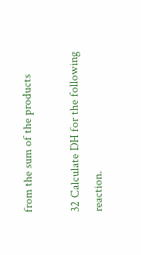from the sum of the products

32 Calculate DH for the following reaction.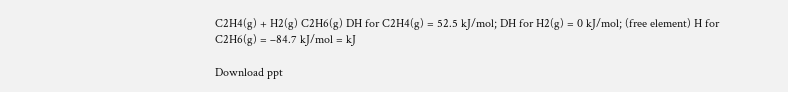C2H4(g) + H2(g) C2H6(g) DH for C2H4(g) = 52.5 kJ/mol; DH for H2(g) = 0 kJ/mol; (free element) H for C2H6(g) = –84.7 kJ/mol = kJ

Download ppt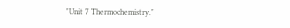"Unit 7 Thermochemistry."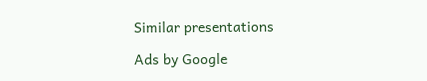Similar presentations

Ads by Google